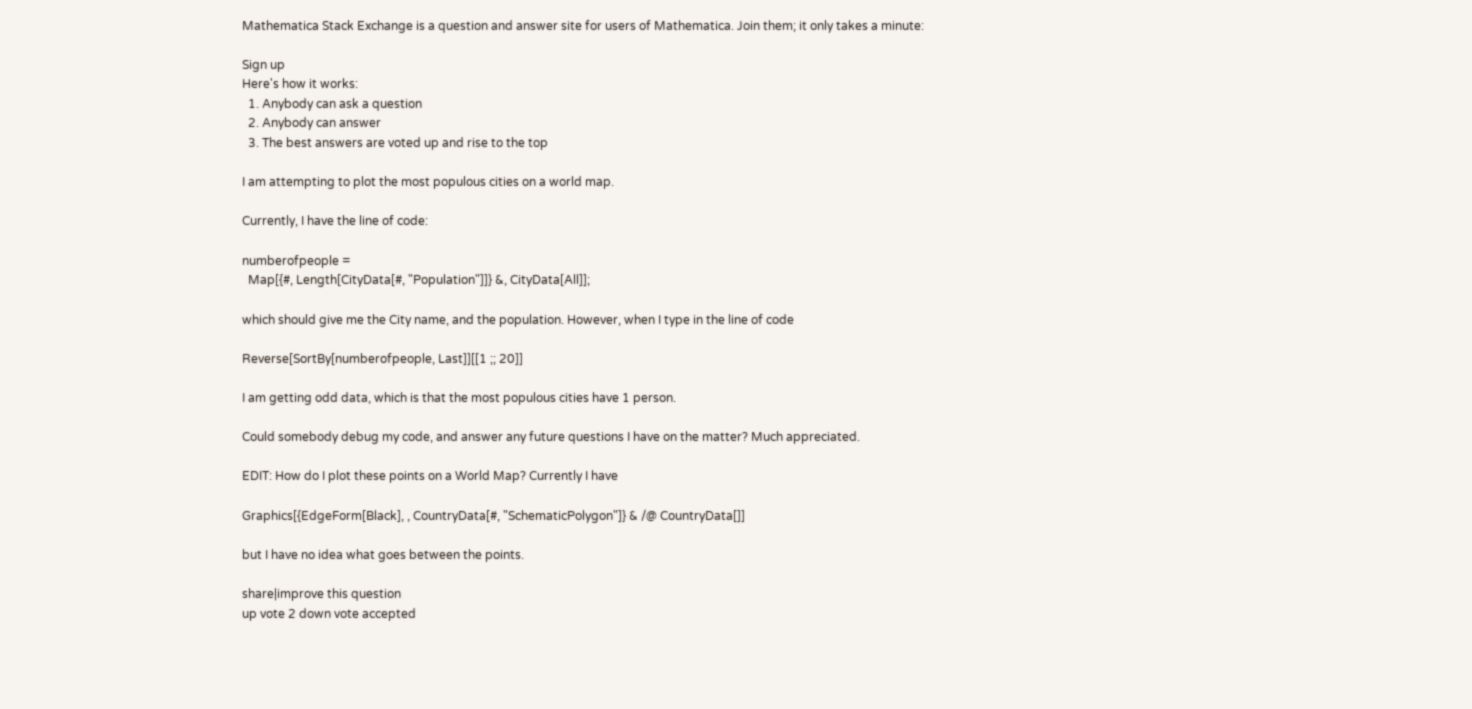Mathematica Stack Exchange is a question and answer site for users of Mathematica. Join them; it only takes a minute:

Sign up
Here's how it works:
  1. Anybody can ask a question
  2. Anybody can answer
  3. The best answers are voted up and rise to the top

I am attempting to plot the most populous cities on a world map.

Currently, I have the line of code:

numberofpeople =
  Map[{#, Length[CityData[#, "Population"]]} &, CityData[All]];

which should give me the City name, and the population. However, when I type in the line of code

Reverse[SortBy[numberofpeople, Last]][[1 ;; 20]]

I am getting odd data, which is that the most populous cities have 1 person.

Could somebody debug my code, and answer any future questions I have on the matter? Much appreciated.

EDIT: How do I plot these points on a World Map? Currently I have

Graphics[{EdgeForm[Black], , CountryData[#, "SchematicPolygon"]} & /@ CountryData[]]

but I have no idea what goes between the points.

share|improve this question
up vote 2 down vote accepted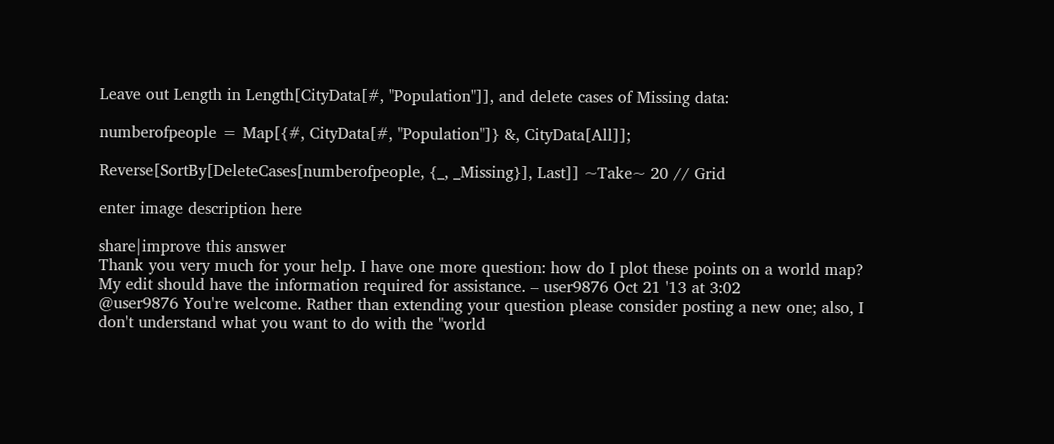Leave out Length in Length[CityData[#, "Population"]], and delete cases of Missing data:

numberofpeople = Map[{#, CityData[#, "Population"]} &, CityData[All]];

Reverse[SortBy[DeleteCases[numberofpeople, {_, _Missing}], Last]] ~Take~ 20 // Grid

enter image description here

share|improve this answer
Thank you very much for your help. I have one more question: how do I plot these points on a world map? My edit should have the information required for assistance. – user9876 Oct 21 '13 at 3:02
@user9876 You're welcome. Rather than extending your question please consider posting a new one; also, I don't understand what you want to do with the "world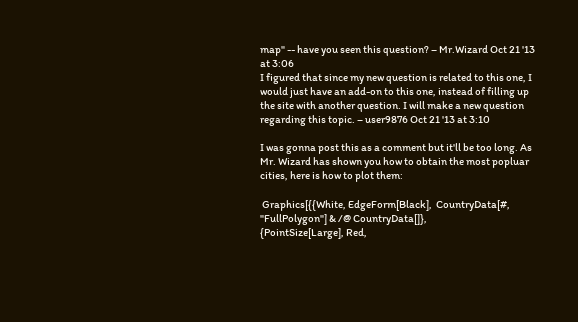map" -- have you seen this question? – Mr.Wizard Oct 21 '13 at 3:06
I figured that since my new question is related to this one, I would just have an add-on to this one, instead of filling up the site with another question. I will make a new question regarding this topic. – user9876 Oct 21 '13 at 3:10

I was gonna post this as a comment but it'll be too long. As Mr. Wizard has shown you how to obtain the most popluar cities, here is how to plot them:

 Graphics[{{White, EdgeForm[Black],  CountryData[#, "FullPolygon"] & /@ CountryData[]},
{PointSize[Large], Red,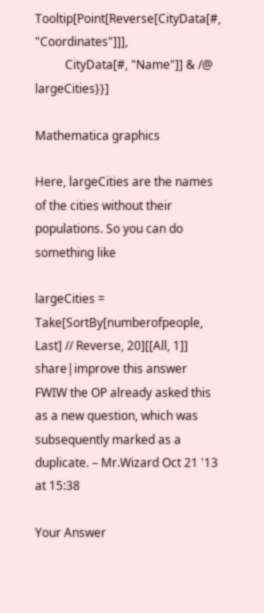Tooltip[Point[Reverse[CityData[#, "Coordinates"]]],
          CityData[#, "Name"]] & /@ largeCities}}]

Mathematica graphics

Here, largeCities are the names of the cities without their populations. So you can do something like

largeCities = Take[SortBy[numberofpeople, Last] // Reverse, 20][[All, 1]]
share|improve this answer
FWIW the OP already asked this as a new question, which was subsequently marked as a duplicate. – Mr.Wizard Oct 21 '13 at 15:38

Your Answer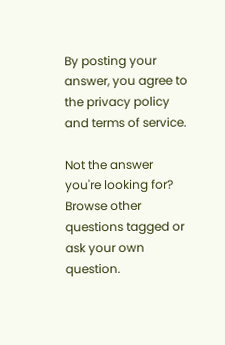By posting your answer, you agree to the privacy policy and terms of service.

Not the answer you're looking for? Browse other questions tagged or ask your own question.